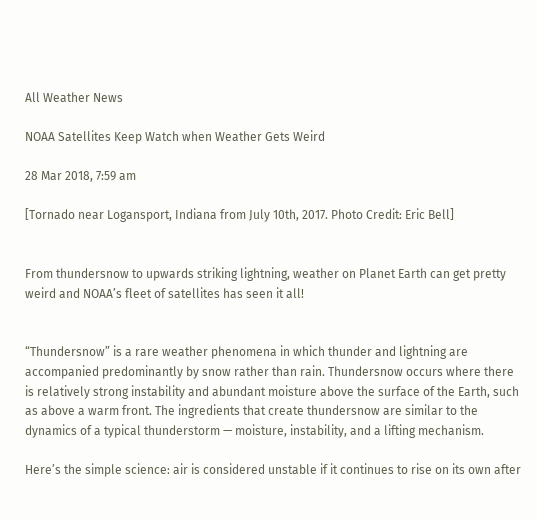All Weather News

NOAA Satellites Keep Watch when Weather Gets Weird

28 Mar 2018, 7:59 am

[Tornado near Logansport, Indiana from July 10th, 2017. Photo Credit: Eric Bell]


From thundersnow to upwards striking lightning, weather on Planet Earth can get pretty weird and NOAA’s fleet of satellites has seen it all!


“Thundersnow” is a rare weather phenomena in which thunder and lightning are accompanied predominantly by snow rather than rain. Thundersnow occurs where there is relatively strong instability and abundant moisture above the surface of the Earth, such as above a warm front. The ingredients that create thundersnow are similar to the dynamics of a typical thunderstorm — moisture, instability, and a lifting mechanism.

Here’s the simple science: air is considered unstable if it continues to rise on its own after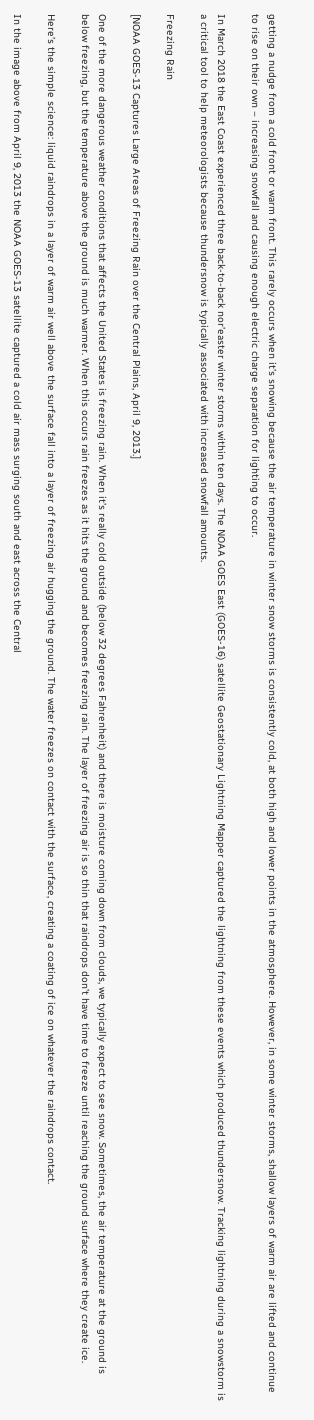getting a nudge from a cold front or warm front. This rarely occurs when it’s snowing because the air temperature in winter snow storms is consistently cold, at both high and lower points in the atmosphere. However, in some winter storms, shallow layers of warm air are lifted and continue to rise on their own – increasing snowfall and causing enough electric charge separation for lighting to occur.

In March 2018 the East Coast experienced three back-to-back nor’easter winter storms within ten days. The NOAA GOES East (GOES-16) satellite Geostationary Lightning Mapper captured the lightning from these events which produced thundersnow. Tracking lightning during a snowstorm is a critical tool to help meteorologists because thundersnow is typically associated with increased snowfall amounts.

Freezing Rain

[NOAA GOES-13 Captures Large Areas of Freezing Rain over the Central Plains, April 9, 2013.]

One of the more dangerous weather conditions that affects the United States is freezing rain. When it’s really cold outside (below 32 degrees Fahrenheit) and there is moisture coming down from clouds, we typically expect to see snow. Sometimes, the air temperature at the ground is below freezing, but the temperature above the ground is much warmer. When this occurs rain freezes as it hits the ground and becomes freezing rain. The layer of freezing air is so thin that raindrops don’t have time to freeze until reaching the ground surface where they create ice.

Here’s the simple science: liquid raindrops in a layer of warm air well above the surface fall into a layer of freezing air hugging the ground. The water freezes on contact with the surface, creating a coating of ice on whatever the raindrops contact.

In the image above from April 9, 2013 the NOAA GOES-13 satellite captured a cold air mass surging south and east across the Central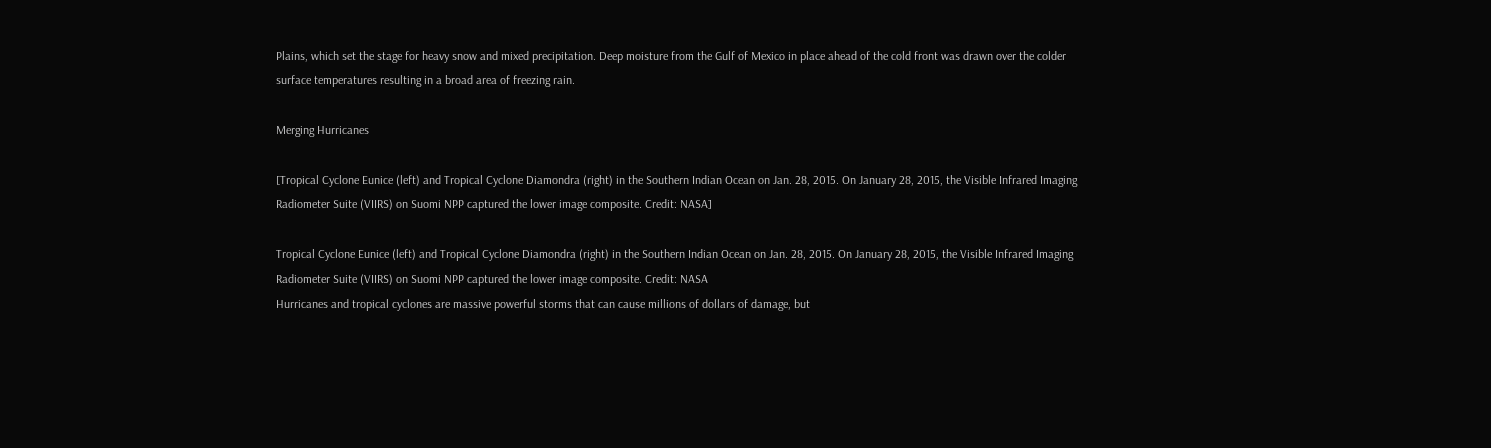Plains, which set the stage for heavy snow and mixed precipitation. Deep moisture from the Gulf of Mexico in place ahead of the cold front was drawn over the colder surface temperatures resulting in a broad area of freezing rain.

Merging Hurricanes

[Tropical Cyclone Eunice (left) and Tropical Cyclone Diamondra (right) in the Southern Indian Ocean on Jan. 28, 2015. On January 28, 2015, the Visible Infrared Imaging Radiometer Suite (VIIRS) on Suomi NPP captured the lower image composite. Credit: NASA]

Tropical Cyclone Eunice (left) and Tropical Cyclone Diamondra (right) in the Southern Indian Ocean on Jan. 28, 2015. On January 28, 2015, the Visible Infrared Imaging Radiometer Suite (VIIRS) on Suomi NPP captured the lower image composite. Credit: NASA
Hurricanes and tropical cyclones are massive powerful storms that can cause millions of dollars of damage, but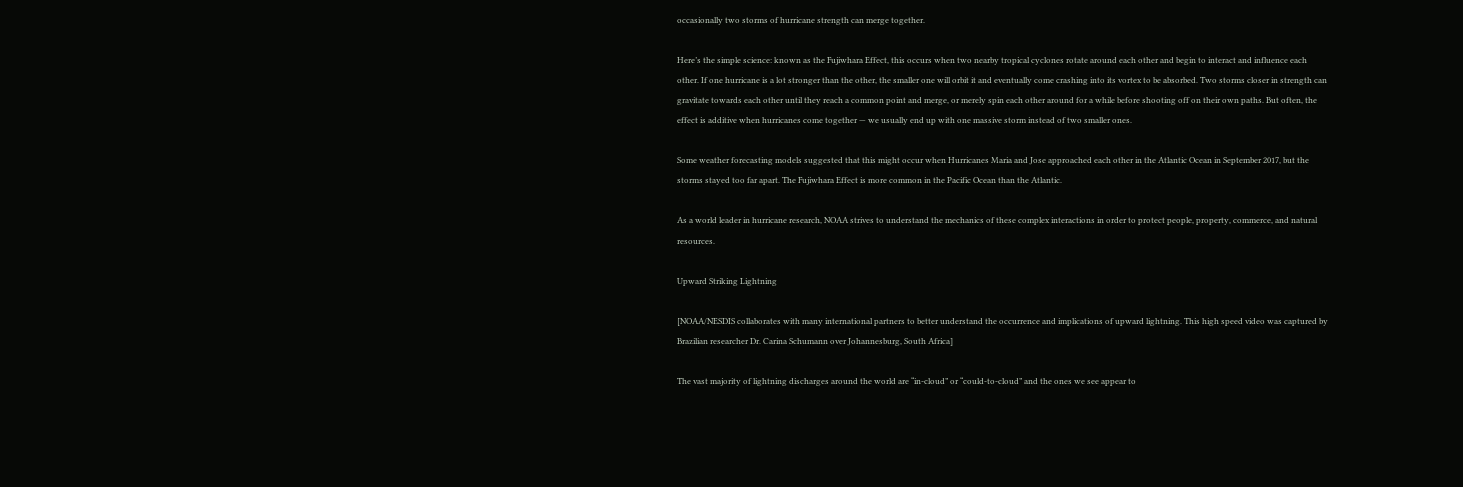occasionally two storms of hurricane strength can merge together.

Here’s the simple science: known as the Fujiwhara Effect, this occurs when two nearby tropical cyclones rotate around each other and begin to interact and influence each other. If one hurricane is a lot stronger than the other, the smaller one will orbit it and eventually come crashing into its vortex to be absorbed. Two storms closer in strength can gravitate towards each other until they reach a common point and merge, or merely spin each other around for a while before shooting off on their own paths. But often, the effect is additive when hurricanes come together — we usually end up with one massive storm instead of two smaller ones.

Some weather forecasting models suggested that this might occur when Hurricanes Maria and Jose approached each other in the Atlantic Ocean in September 2017, but the storms stayed too far apart. The Fujiwhara Effect is more common in the Pacific Ocean than the Atlantic.

As a world leader in hurricane research, NOAA strives to understand the mechanics of these complex interactions in order to protect people, property, commerce, and natural resources.

Upward Striking Lightning

[NOAA/NESDIS collaborates with many international partners to better understand the occurrence and implications of upward lightning. This high speed video was captured by Brazilian researcher Dr. Carina Schumann over Johannesburg, South Africa]

The vast majority of lightning discharges around the world are “in-cloud” or “could-to-cloud” and the ones we see appear to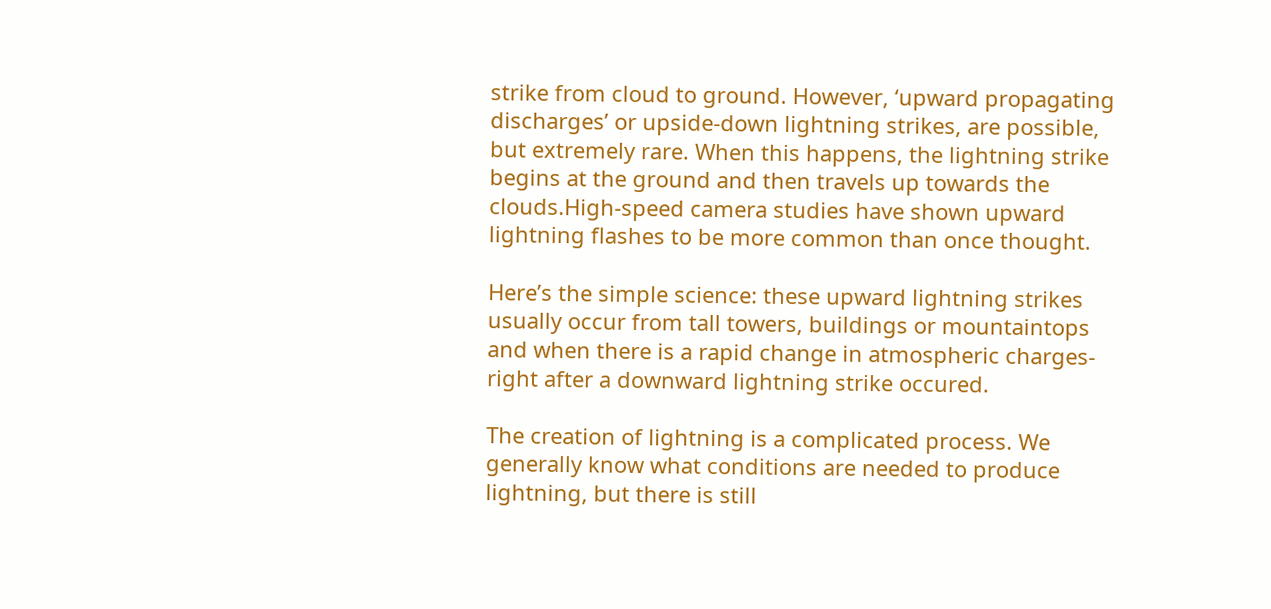strike from cloud to ground. However, ‘upward propagating discharges’ or upside-down lightning strikes, are possible, but extremely rare. When this happens, the lightning strike begins at the ground and then travels up towards the clouds.High-speed camera studies have shown upward lightning flashes to be more common than once thought.

Here’s the simple science: these upward lightning strikes usually occur from tall towers, buildings or mountaintops and when there is a rapid change in atmospheric charges-right after a downward lightning strike occured.

The creation of lightning is a complicated process. We generally know what conditions are needed to produce lightning, but there is still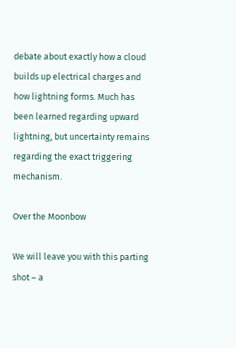debate about exactly how a cloud builds up electrical charges and how lightning forms. Much has been learned regarding upward lightning, but uncertainty remains regarding the exact triggering mechanism.

Over the Moonbow

We will leave you with this parting shot – a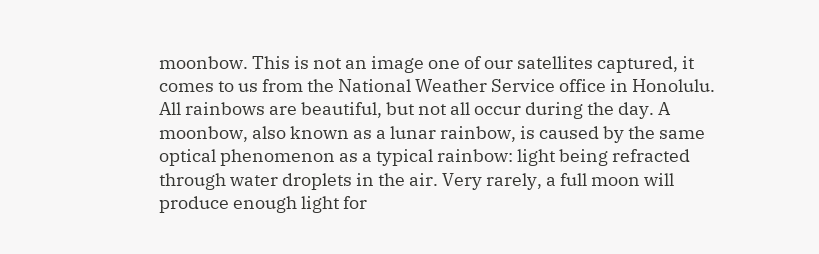moonbow. This is not an image one of our satellites captured, it comes to us from the National Weather Service office in Honolulu. All rainbows are beautiful, but not all occur during the day. A moonbow, also known as a lunar rainbow, is caused by the same optical phenomenon as a typical rainbow: light being refracted through water droplets in the air. Very rarely, a full moon will produce enough light for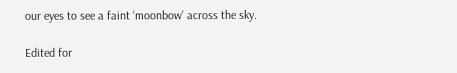our eyes to see a faint ‘moonbow’ across the sky.

Edited for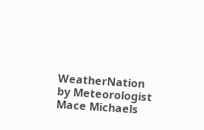WeatherNation by Meteorologist Mace Michaels